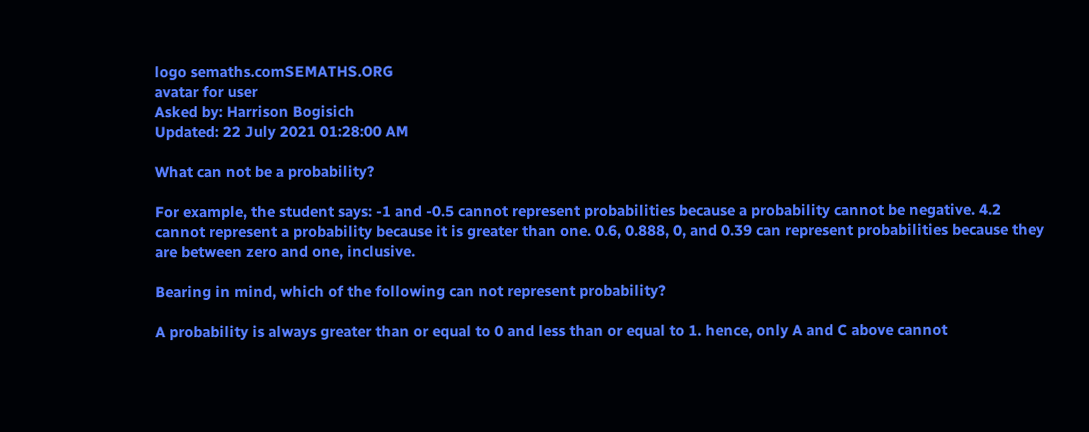logo semaths.comSEMATHS.ORG
avatar for user
Asked by: Harrison Bogisich
Updated: 22 July 2021 01:28:00 AM

What can not be a probability?

For example, the student says: -1 and -0.5 cannot represent probabilities because a probability cannot be negative. 4.2 cannot represent a probability because it is greater than one. 0.6, 0.888, 0, and 0.39 can represent probabilities because they are between zero and one, inclusive.

Bearing in mind, which of the following can not represent probability?

A probability is always greater than or equal to 0 and less than or equal to 1. hence, only A and C above cannot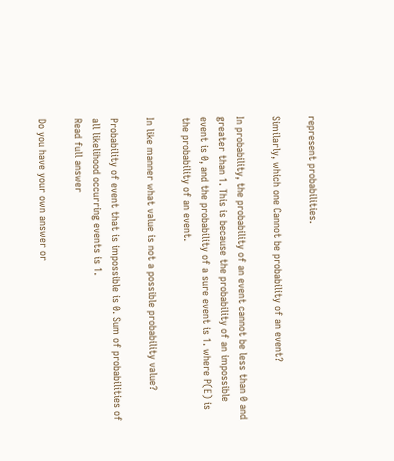represent probabilities.

Similarly, which one Cannot be probability of an event?

In probability, the probability of an event cannot be less than 0 and greater than 1. This is because the probability of an impossible event is 0, and the probability of a sure event is 1. where P(E) is the probability of an event.

In like manner what value is not a possible probability value?

Probability of event that is impossible is 0. Sum of probabilities of all likelihood occurring events is 1.
Read full answer

Do you have your own answer or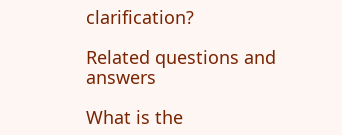clarification?

Related questions and answers

What is the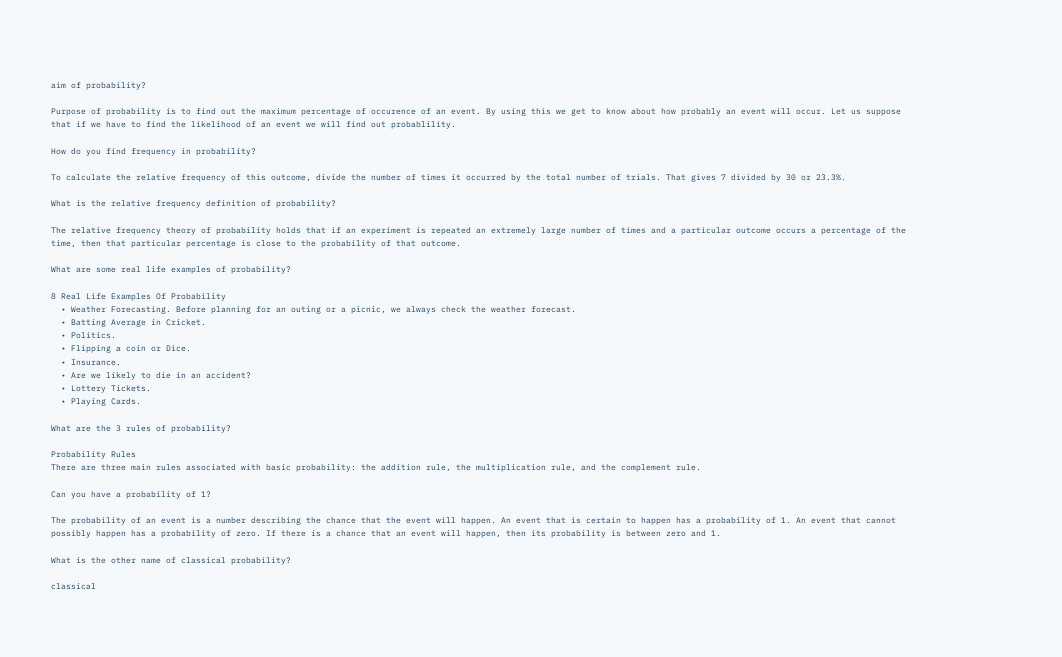aim of probability?

Purpose of probability is to find out the maximum percentage of occurence of an event. By using this we get to know about how probably an event will occur. Let us suppose that if we have to find the likelihood of an event we will find out probablility.

How do you find frequency in probability?

To calculate the relative frequency of this outcome, divide the number of times it occurred by the total number of trials. That gives 7 divided by 30 or 23.3%.

What is the relative frequency definition of probability?

The relative frequency theory of probability holds that if an experiment is repeated an extremely large number of times and a particular outcome occurs a percentage of the time, then that particular percentage is close to the probability of that outcome.

What are some real life examples of probability?

8 Real Life Examples Of Probability
  • Weather Forecasting. Before planning for an outing or a picnic, we always check the weather forecast.
  • Batting Average in Cricket.
  • Politics.
  • Flipping a coin or Dice.
  • Insurance.
  • Are we likely to die in an accident?
  • Lottery Tickets.
  • Playing Cards.

What are the 3 rules of probability?

Probability Rules
There are three main rules associated with basic probability: the addition rule, the multiplication rule, and the complement rule.

Can you have a probability of 1?

The probability of an event is a number describing the chance that the event will happen. An event that is certain to happen has a probability of 1. An event that cannot possibly happen has a probability of zero. If there is a chance that an event will happen, then its probability is between zero and 1.

What is the other name of classical probability?

classical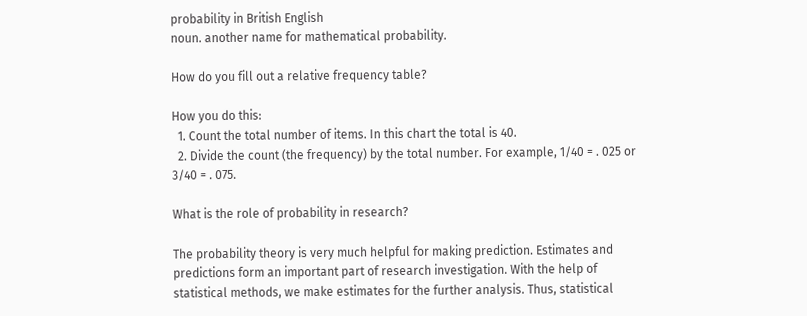probability in British English
noun. another name for mathematical probability.

How do you fill out a relative frequency table?

How you do this:
  1. Count the total number of items. In this chart the total is 40.
  2. Divide the count (the frequency) by the total number. For example, 1/40 = . 025 or 3/40 = . 075.

What is the role of probability in research?

The probability theory is very much helpful for making prediction. Estimates and predictions form an important part of research investigation. With the help of statistical methods, we make estimates for the further analysis. Thus, statistical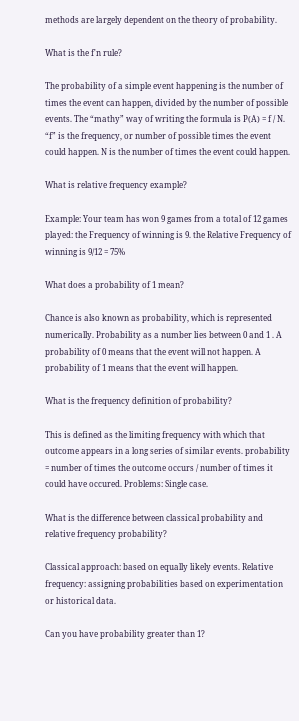methods are largely dependent on the theory of probability.

What is the f'n rule?

The probability of a simple event happening is the number of times the event can happen, divided by the number of possible events. The “mathy” way of writing the formula is P(A) = f / N. “f” is the frequency, or number of possible times the event could happen. N is the number of times the event could happen.

What is relative frequency example?

Example: Your team has won 9 games from a total of 12 games played: the Frequency of winning is 9. the Relative Frequency of winning is 9/12 = 75%

What does a probability of 1 mean?

Chance is also known as probability, which is represented numerically. Probability as a number lies between 0 and 1 . A probability of 0 means that the event will not happen. A probability of 1 means that the event will happen.

What is the frequency definition of probability?

This is defined as the limiting frequency with which that outcome appears in a long series of similar events. probability = number of times the outcome occurs / number of times it could have occured. Problems: Single case.

What is the difference between classical probability and relative frequency probability?

Classical approach: based on equally likely events. Relative frequency: assigning probabilities based on experimentation or historical data.

Can you have probability greater than 1?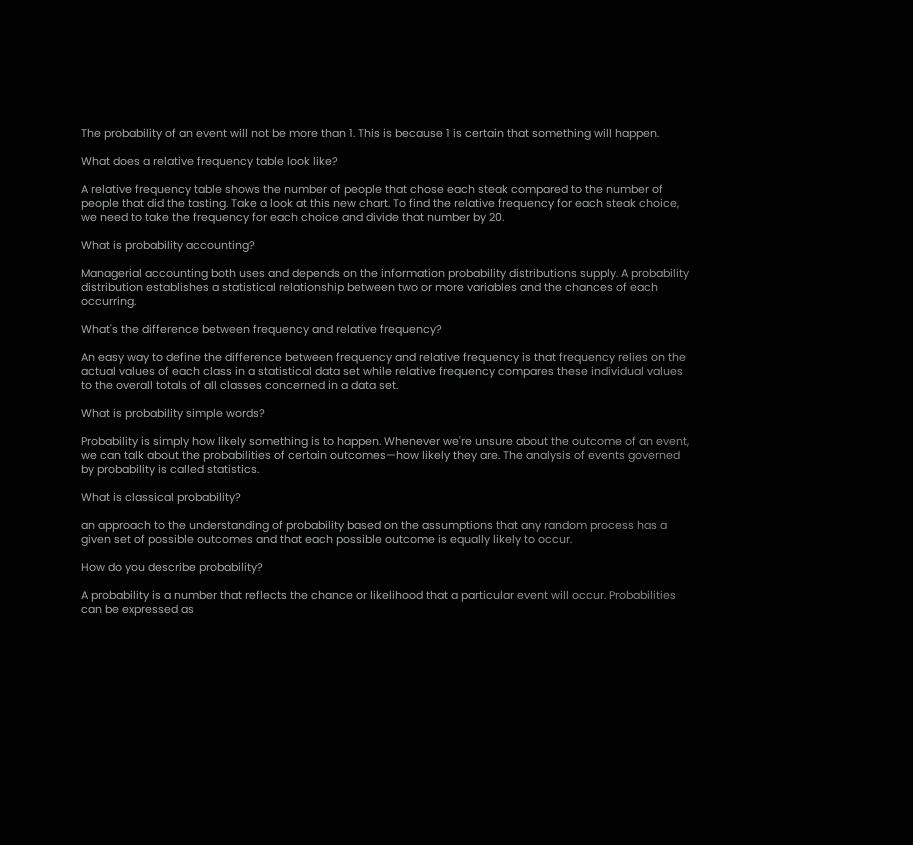The probability of an event will not be more than 1. This is because 1 is certain that something will happen.

What does a relative frequency table look like?

A relative frequency table shows the number of people that chose each steak compared to the number of people that did the tasting. Take a look at this new chart. To find the relative frequency for each steak choice, we need to take the frequency for each choice and divide that number by 20.

What is probability accounting?

Managerial accounting both uses and depends on the information probability distributions supply. A probability distribution establishes a statistical relationship between two or more variables and the chances of each occurring.

What's the difference between frequency and relative frequency?

An easy way to define the difference between frequency and relative frequency is that frequency relies on the actual values of each class in a statistical data set while relative frequency compares these individual values to the overall totals of all classes concerned in a data set.

What is probability simple words?

Probability is simply how likely something is to happen. Whenever we're unsure about the outcome of an event, we can talk about the probabilities of certain outcomes—how likely they are. The analysis of events governed by probability is called statistics.

What is classical probability?

an approach to the understanding of probability based on the assumptions that any random process has a given set of possible outcomes and that each possible outcome is equally likely to occur.

How do you describe probability?

A probability is a number that reflects the chance or likelihood that a particular event will occur. Probabilities can be expressed as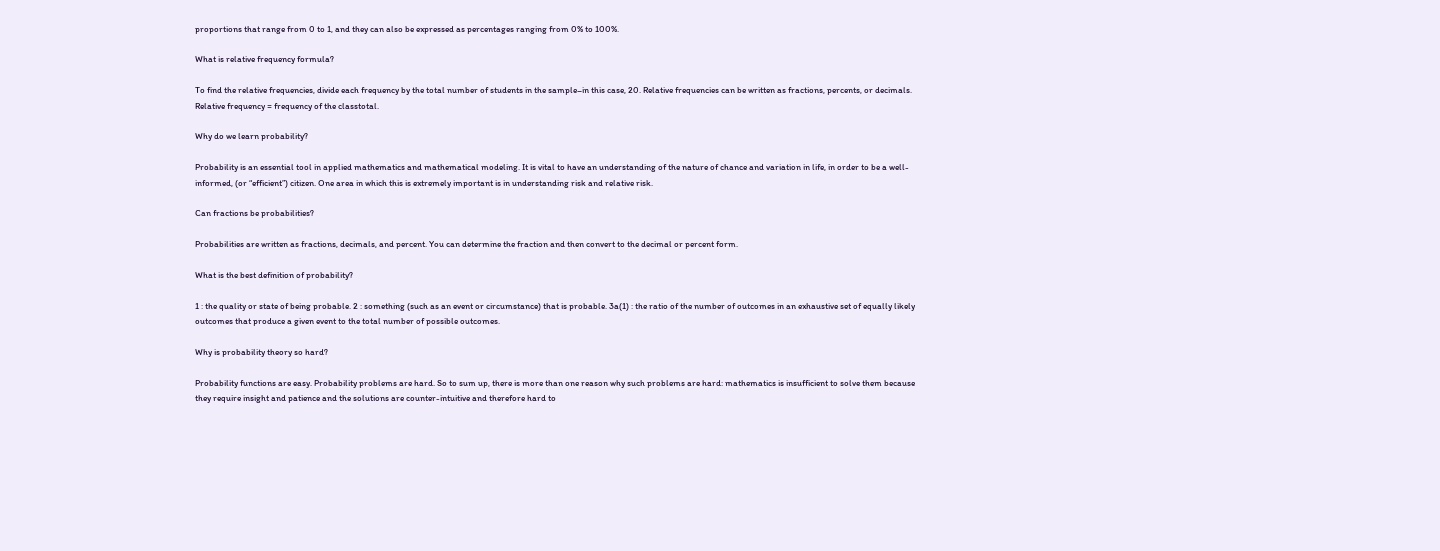proportions that range from 0 to 1, and they can also be expressed as percentages ranging from 0% to 100%.

What is relative frequency formula?

To find the relative frequencies, divide each frequency by the total number of students in the sample–in this case, 20. Relative frequencies can be written as fractions, percents, or decimals. Relative frequency = frequency of the classtotal.

Why do we learn probability?

Probability is an essential tool in applied mathematics and mathematical modeling. It is vital to have an understanding of the nature of chance and variation in life, in order to be a well-informed, (or “efficient”) citizen. One area in which this is extremely important is in understanding risk and relative risk.

Can fractions be probabilities?

Probabilities are written as fractions, decimals, and percent. You can determine the fraction and then convert to the decimal or percent form.

What is the best definition of probability?

1 : the quality or state of being probable. 2 : something (such as an event or circumstance) that is probable. 3a(1) : the ratio of the number of outcomes in an exhaustive set of equally likely outcomes that produce a given event to the total number of possible outcomes.

Why is probability theory so hard?

Probability functions are easy. Probability problems are hard. So to sum up, there is more than one reason why such problems are hard: mathematics is insufficient to solve them because they require insight and patience and the solutions are counter-intuitive and therefore hard to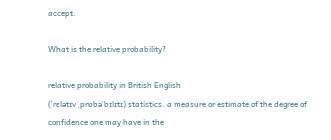accept.

What is the relative probability?

relative probability in British English
(ˈrɛlətɪv ˌprɒbəˈbɪlɪtɪ) statistics. a measure or estimate of the degree of confidence one may have in the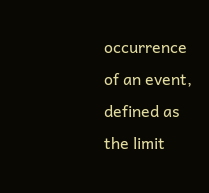occurrence of an event, defined as the limit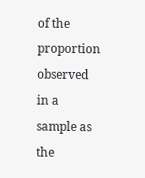of the proportion observed in a sample as the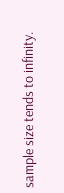sample size tends to infinity.